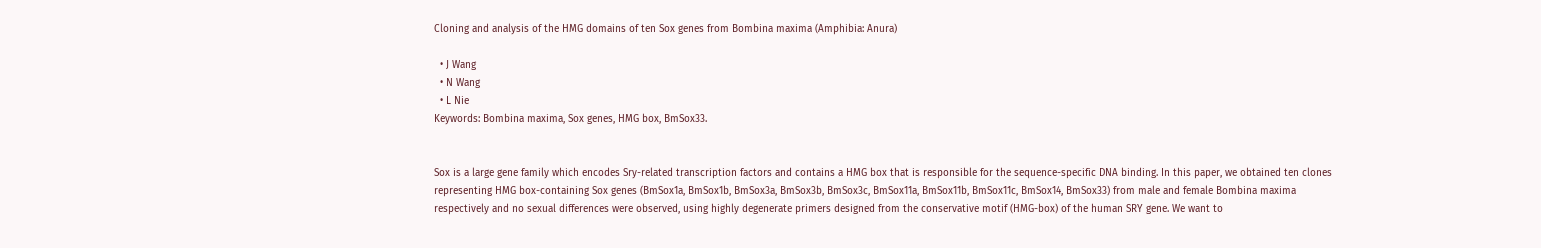Cloning and analysis of the HMG domains of ten Sox genes from Bombina maxima (Amphibia: Anura)

  • J Wang
  • N Wang
  • L Nie
Keywords: Bombina maxima, Sox genes, HMG box, BmSox33.


Sox is a large gene family which encodes Sry-related transcription factors and contains a HMG box that is responsible for the sequence-specific DNA binding. In this paper, we obtained ten clones
representing HMG box-containing Sox genes (BmSox1a, BmSox1b, BmSox3a, BmSox3b, BmSox3c, BmSox11a, BmSox11b, BmSox11c, BmSox14, BmSox33) from male and female Bombina maxima
respectively and no sexual differences were observed, using highly degenerate primers designed from the conservative motif (HMG-box) of the human SRY gene. We want to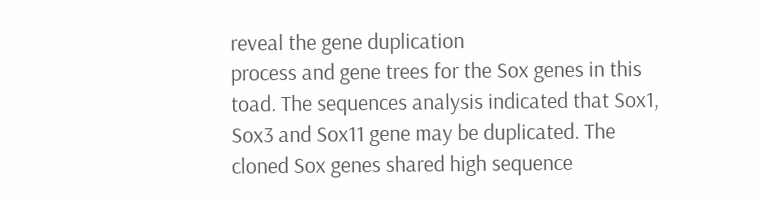reveal the gene duplication
process and gene trees for the Sox genes in this toad. The sequences analysis indicated that Sox1, Sox3 and Sox11 gene may be duplicated. The cloned Sox genes shared high sequence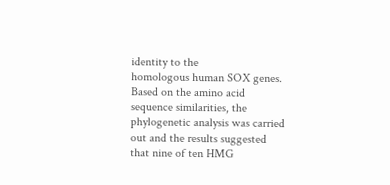identity to the
homologous human SOX genes. Based on the amino acid sequence similarities, the phylogenetic analysis was carried out and the results suggested that nine of ten HMG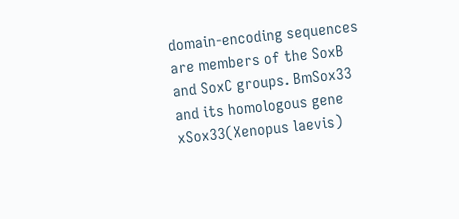domain-encoding sequences
are members of the SoxB and SoxC groups. BmSox33 and its homologous gene xSox33(Xenopus laevis)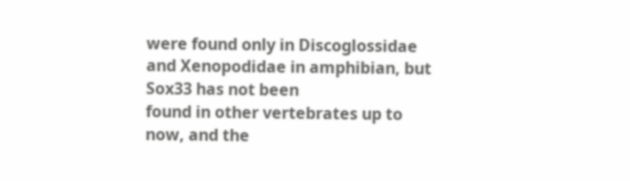were found only in Discoglossidae and Xenopodidae in amphibian, but Sox33 has not been
found in other vertebrates up to now, and the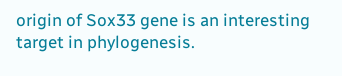origin of Sox33 gene is an interesting target in phylogenesis.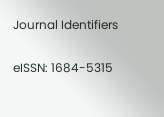Journal Identifiers

eISSN: 1684-5315